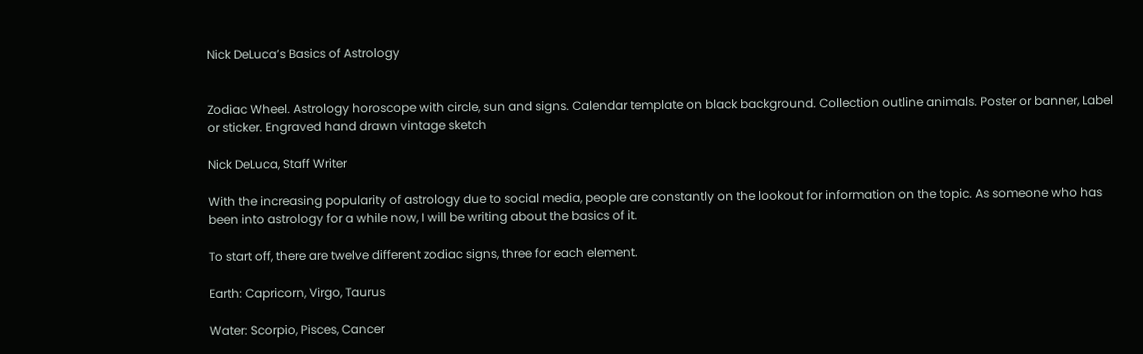Nick DeLuca’s Basics of Astrology


Zodiac Wheel. Astrology horoscope with circle, sun and signs. Calendar template on black background. Collection outline animals. Poster or banner, Label or sticker. Engraved hand drawn vintage sketch

Nick DeLuca, Staff Writer

With the increasing popularity of astrology due to social media, people are constantly on the lookout for information on the topic. As someone who has been into astrology for a while now, I will be writing about the basics of it.

To start off, there are twelve different zodiac signs, three for each element.

Earth: Capricorn, Virgo, Taurus

Water: Scorpio, Pisces, Cancer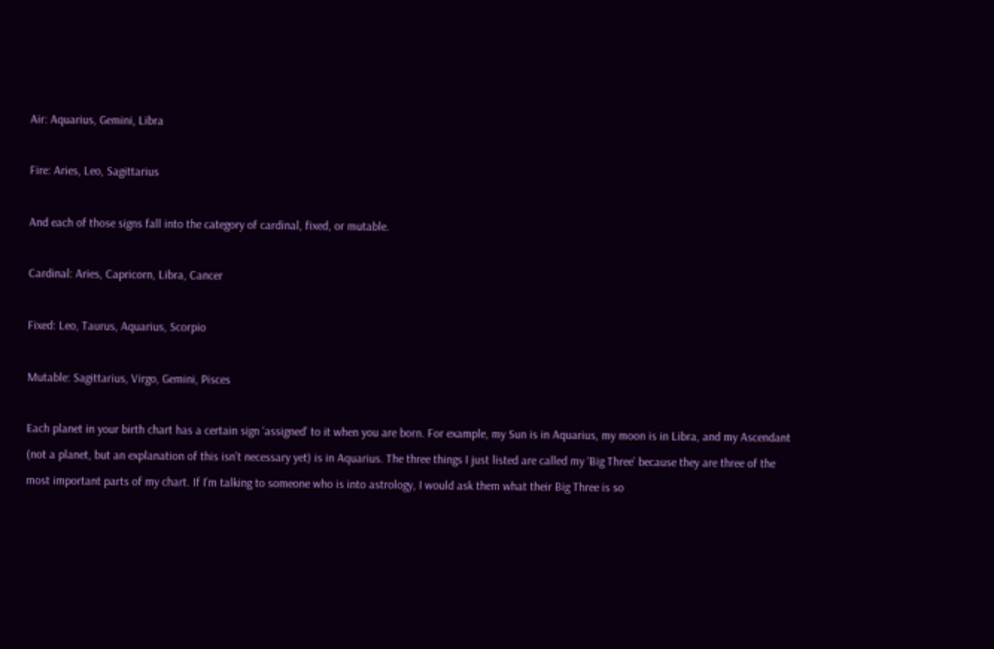Air: Aquarius, Gemini, Libra

Fire: Aries, Leo, Sagittarius

And each of those signs fall into the category of cardinal, fixed, or mutable.

Cardinal: Aries, Capricorn, Libra, Cancer

Fixed: Leo, Taurus, Aquarius, Scorpio

Mutable: Sagittarius, Virgo, Gemini, Pisces

Each planet in your birth chart has a certain sign ‘assigned’ to it when you are born. For example, my Sun is in Aquarius, my moon is in Libra, and my Ascendant (not a planet, but an explanation of this isn’t necessary yet) is in Aquarius. The three things I just listed are called my ‘Big Three’ because they are three of the most important parts of my chart. If I’m talking to someone who is into astrology, I would ask them what their Big Three is so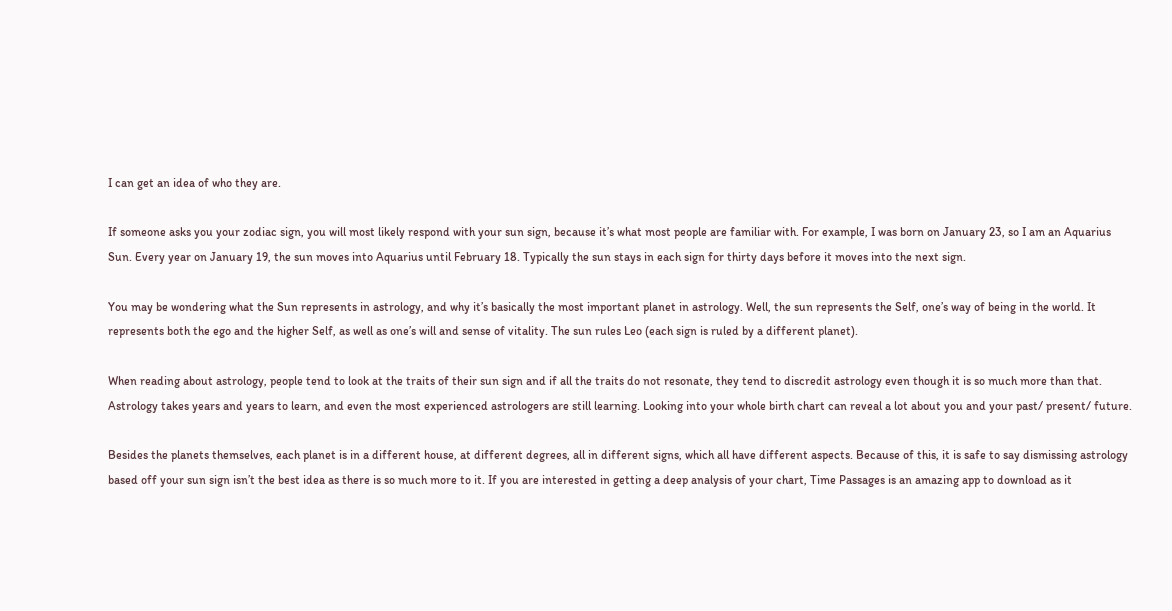I can get an idea of who they are.

If someone asks you your zodiac sign, you will most likely respond with your sun sign, because it’s what most people are familiar with. For example, I was born on January 23, so I am an Aquarius Sun. Every year on January 19, the sun moves into Aquarius until February 18. Typically the sun stays in each sign for thirty days before it moves into the next sign.

You may be wondering what the Sun represents in astrology, and why it’s basically the most important planet in astrology. Well, the sun represents the Self, one’s way of being in the world. It represents both the ego and the higher Self, as well as one’s will and sense of vitality. The sun rules Leo (each sign is ruled by a different planet).

When reading about astrology, people tend to look at the traits of their sun sign and if all the traits do not resonate, they tend to discredit astrology even though it is so much more than that. Astrology takes years and years to learn, and even the most experienced astrologers are still learning. Looking into your whole birth chart can reveal a lot about you and your past/ present/ future.

Besides the planets themselves, each planet is in a different house, at different degrees, all in different signs, which all have different aspects. Because of this, it is safe to say dismissing astrology based off your sun sign isn’t the best idea as there is so much more to it. If you are interested in getting a deep analysis of your chart, Time Passages is an amazing app to download as it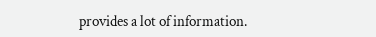provides a lot of information.